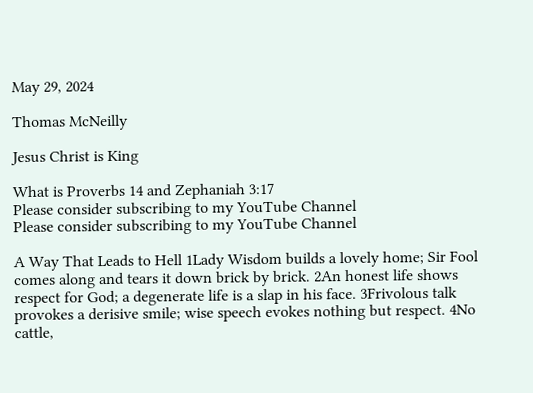May 29, 2024

Thomas McNeilly

Jesus Christ is King

What is Proverbs 14 and Zephaniah 3:17
Please consider subscribing to my YouTube Channel
Please consider subscribing to my YouTube Channel

A Way That Leads to Hell 1Lady Wisdom builds a lovely home; Sir Fool comes along and tears it down brick by brick. 2An honest life shows respect for God; a degenerate life is a slap in his face. 3Frivolous talk provokes a derisive smile; wise speech evokes nothing but respect. 4No cattle,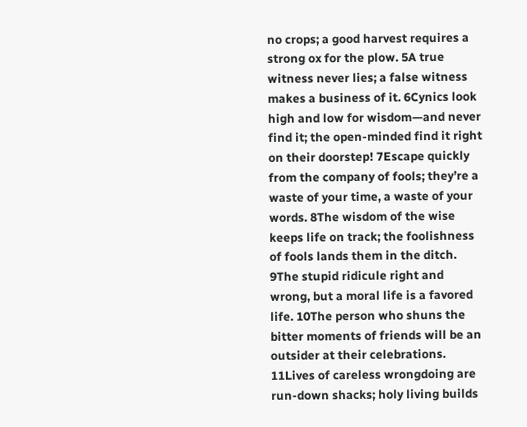no crops; a good harvest requires a strong ox for the plow. 5A true witness never lies; a false witness makes a business of it. 6Cynics look high and low for wisdom—and never find it; the open-minded find it right on their doorstep! 7Escape quickly from the company of fools; they’re a waste of your time, a waste of your words. 8The wisdom of the wise keeps life on track; the foolishness of fools lands them in the ditch. 9The stupid ridicule right and wrong, but a moral life is a favored life. 10The person who shuns the bitter moments of friends will be an outsider at their celebrations. 11Lives of careless wrongdoing are run-down shacks; holy living builds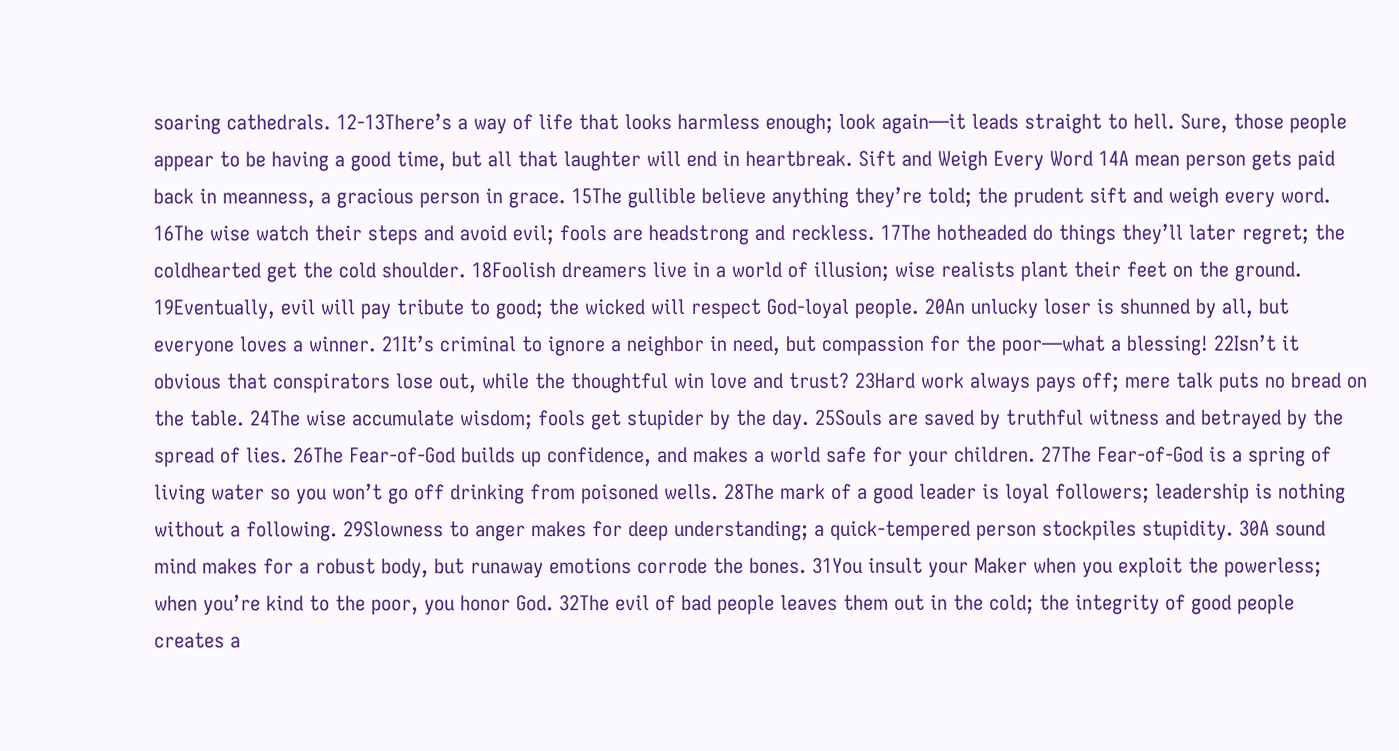soaring cathedrals. 12-13There’s a way of life that looks harmless enough; look again—it leads straight to hell. Sure, those people appear to be having a good time, but all that laughter will end in heartbreak. Sift and Weigh Every Word 14A mean person gets paid back in meanness, a gracious person in grace. 15The gullible believe anything they’re told; the prudent sift and weigh every word. 16The wise watch their steps and avoid evil; fools are headstrong and reckless. 17The hotheaded do things they’ll later regret; the coldhearted get the cold shoulder. 18Foolish dreamers live in a world of illusion; wise realists plant their feet on the ground. 19Eventually, evil will pay tribute to good; the wicked will respect God-loyal people. 20An unlucky loser is shunned by all, but everyone loves a winner. 21It’s criminal to ignore a neighbor in need, but compassion for the poor—what a blessing! 22Isn’t it obvious that conspirators lose out, while the thoughtful win love and trust? 23Hard work always pays off; mere talk puts no bread on the table. 24The wise accumulate wisdom; fools get stupider by the day. 25Souls are saved by truthful witness and betrayed by the spread of lies. 26The Fear-of-God builds up confidence, and makes a world safe for your children. 27The Fear-of-God is a spring of living water so you won’t go off drinking from poisoned wells. 28The mark of a good leader is loyal followers; leadership is nothing without a following. 29Slowness to anger makes for deep understanding; a quick-tempered person stockpiles stupidity. 30A sound mind makes for a robust body, but runaway emotions corrode the bones. 31You insult your Maker when you exploit the powerless; when you’re kind to the poor, you honor God. 32The evil of bad people leaves them out in the cold; the integrity of good people creates a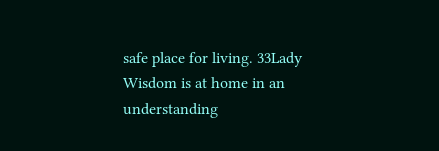safe place for living. 33Lady Wisdom is at home in an understanding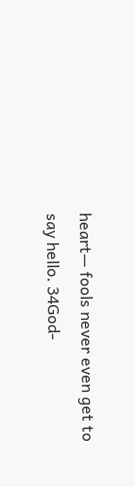heart— fools never even get to say hello. 34God-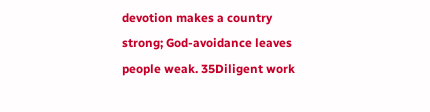devotion makes a country strong; God-avoidance leaves people weak. 35Diligent work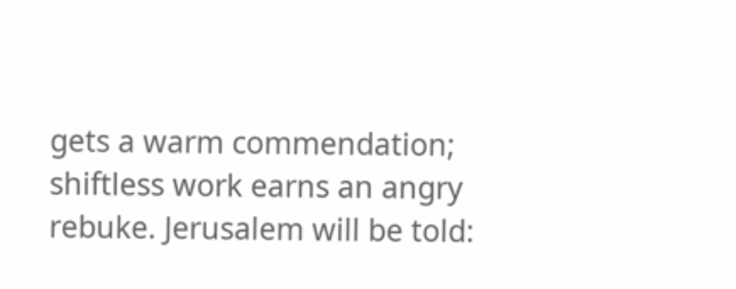gets a warm commendation; shiftless work earns an angry rebuke. Jerusalem will be told: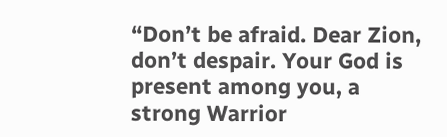“Don’t be afraid. Dear Zion, don’t despair. Your God is present among you, a strong Warrior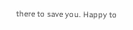there to save you. Happy to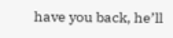have you back, he’ll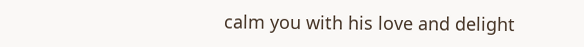calm you with his love and delight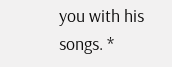you with his songs. *